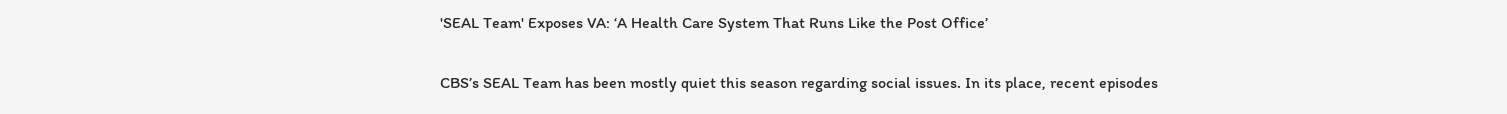'SEAL Team' Exposes VA: ‘A Health Care System That Runs Like the Post Office’

CBS’s SEAL Team has been mostly quiet this season regarding social issues. In its place, recent episodes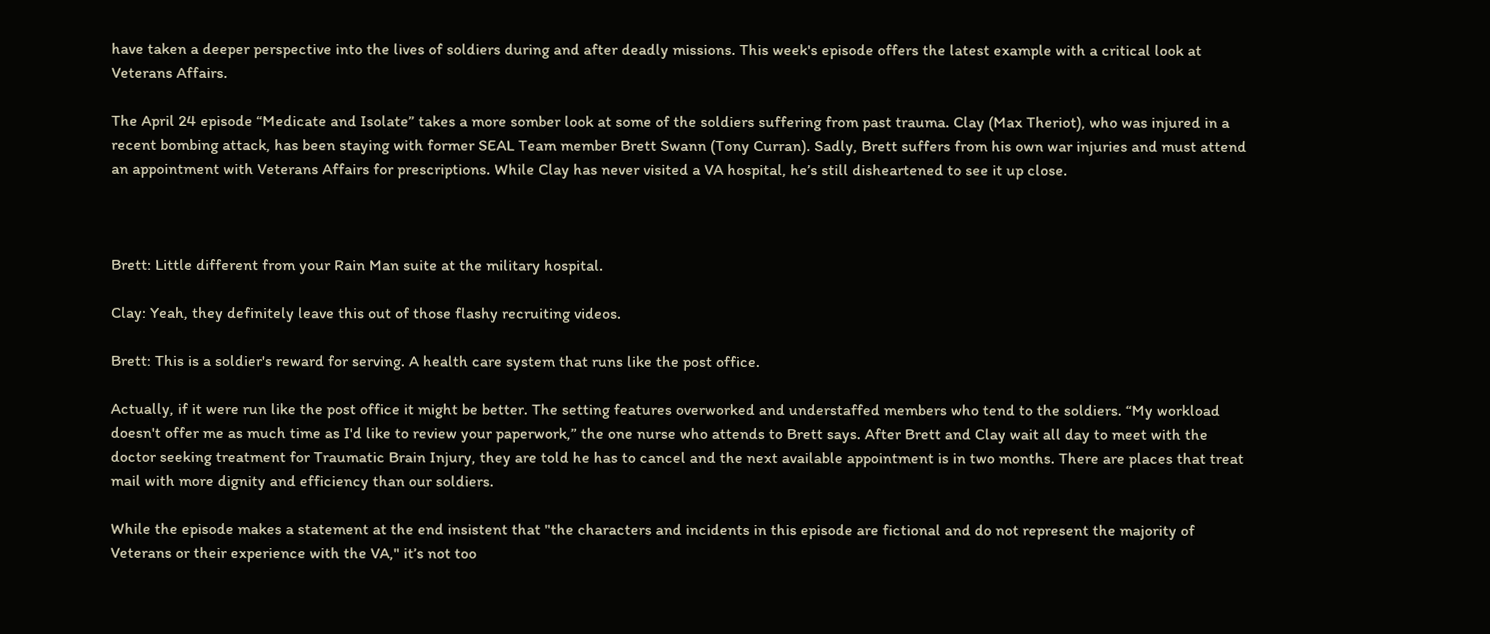have taken a deeper perspective into the lives of soldiers during and after deadly missions. This week's episode offers the latest example with a critical look at Veterans Affairs.

The April 24 episode “Medicate and Isolate” takes a more somber look at some of the soldiers suffering from past trauma. Clay (Max Theriot), who was injured in a recent bombing attack, has been staying with former SEAL Team member Brett Swann (Tony Curran). Sadly, Brett suffers from his own war injuries and must attend an appointment with Veterans Affairs for prescriptions. While Clay has never visited a VA hospital, he’s still disheartened to see it up close.



Brett: Little different from your Rain Man suite at the military hospital.

Clay: Yeah, they definitely leave this out of those flashy recruiting videos.

Brett: This is a soldier's reward for serving. A health care system that runs like the post office.

Actually, if it were run like the post office it might be better. The setting features overworked and understaffed members who tend to the soldiers. “My workload doesn't offer me as much time as I'd like to review your paperwork,” the one nurse who attends to Brett says. After Brett and Clay wait all day to meet with the doctor seeking treatment for Traumatic Brain Injury, they are told he has to cancel and the next available appointment is in two months. There are places that treat mail with more dignity and efficiency than our soldiers.

While the episode makes a statement at the end insistent that "the characters and incidents in this episode are fictional and do not represent the majority of Veterans or their experience with the VA," it’s not too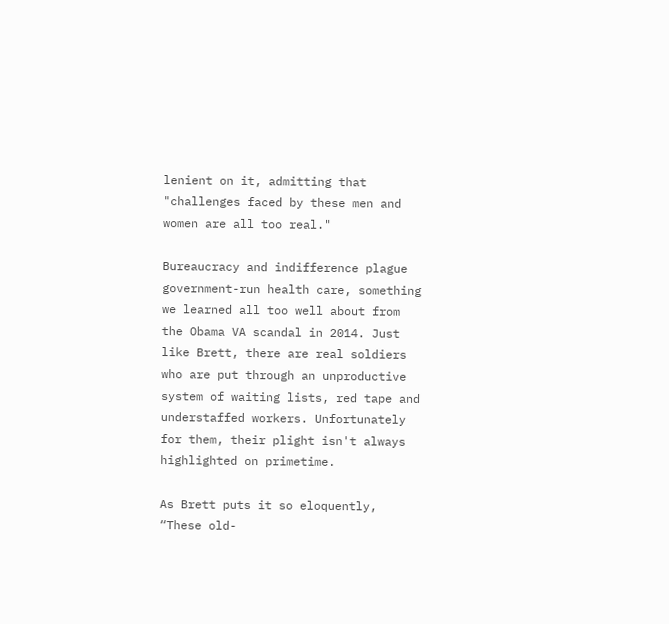lenient on it, admitting that "challenges faced by these men and women are all too real."

Bureaucracy and indifference plague government-run health care, something we learned all too well about from the Obama VA scandal in 2014. Just like Brett, there are real soldiers who are put through an unproductive system of waiting lists, red tape and understaffed workers. Unfortunately for them, their plight isn't always highlighted on primetime.

As Brett puts it so eloquently, “These old-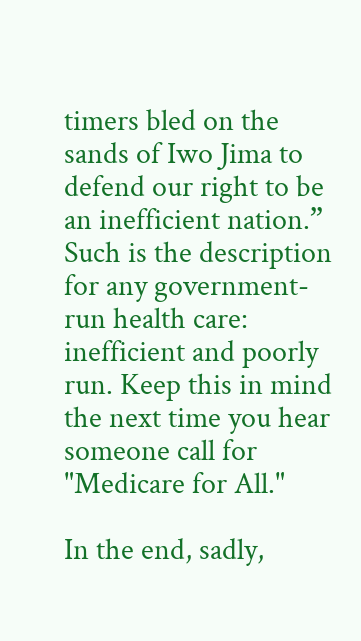timers bled on the sands of Iwo Jima to defend our right to be an inefficient nation.” Such is the description for any government-run health care: inefficient and poorly run. Keep this in mind the next time you hear someone call for "Medicare for All."

In the end, sadly,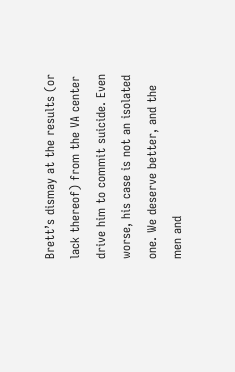Brett’s dismay at the results (or lack thereof) from the VA center drive him to commit suicide. Even worse, his case is not an isolated one. We deserve better, and the men and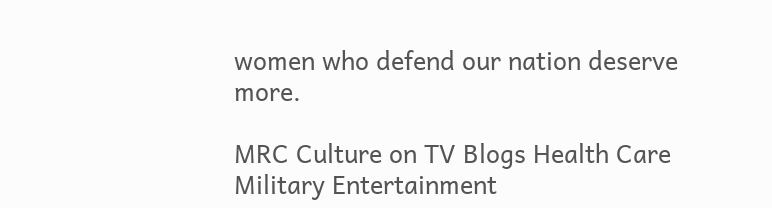women who defend our nation deserve more.

MRC Culture on TV Blogs Health Care Military Entertainment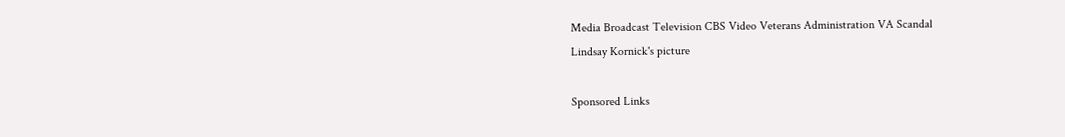Media Broadcast Television CBS Video Veterans Administration VA Scandal
Lindsay Kornick's picture

Sponsored Links